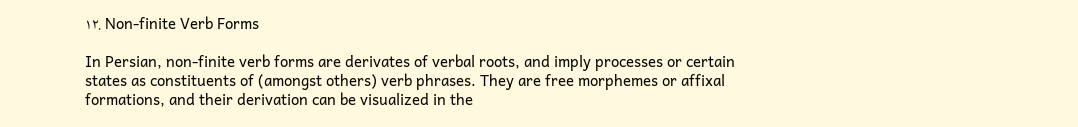۱۲. Non-finite Verb Forms

In Persian, non-finite verb forms are derivates of verbal roots, and imply processes or certain states as constituents of (amongst others) verb phrases. They are free morphemes or affixal formations, and their derivation can be visualized in the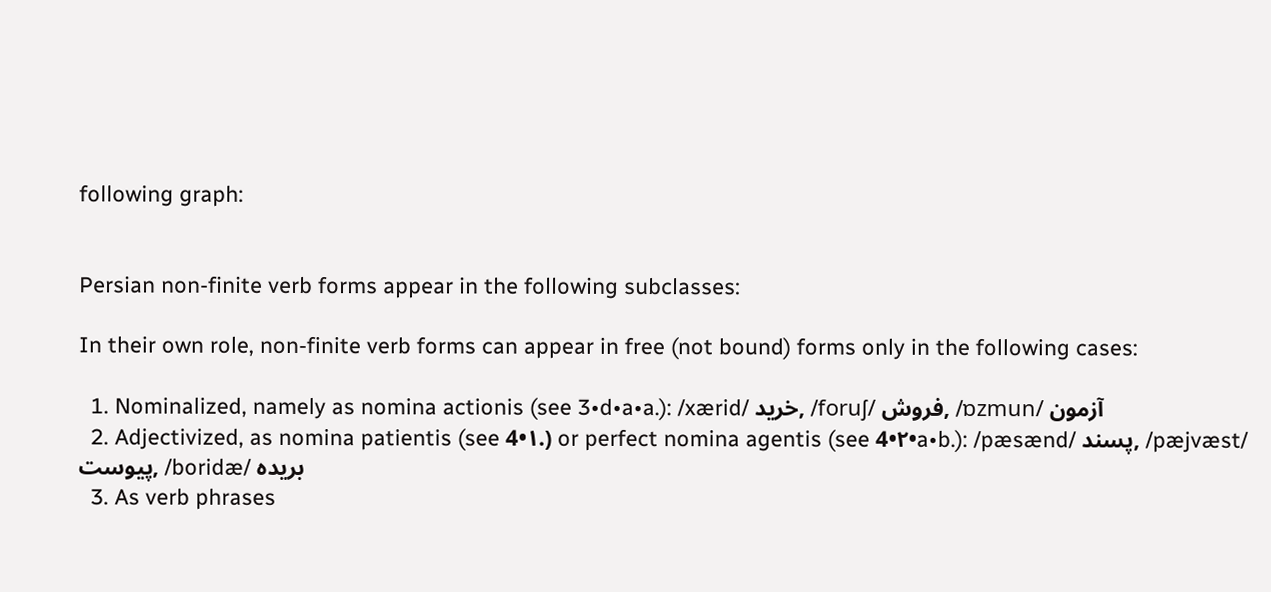following graph:


Persian non-finite verb forms appear in the following subclasses:

In their own role, non-finite verb forms can appear in free (not bound) forms only in the following cases:

  1. Nominalized, namely as nomina actionis (see 3•d•a•a.): /xærid/ خرید, /foruʃ/ فروش, /ɒzmun/ آزمون
  2. Adjectivized, as nomina patientis (see 4•۱.) or perfect nomina agentis (see 4•۲•a•b.): /pæsænd/ پسند, /pæjvæst/ پیوست, /boridæ/ بریده
  3. As verb phrases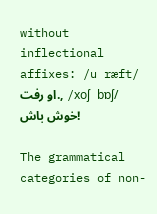without inflectional affixes: /u ræft/ او رفت., /xoʃ bɒʃ/ خوش باش!

The grammatical categories of non-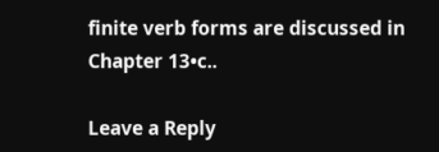finite verb forms are discussed in Chapter 13•c..

Leave a Reply